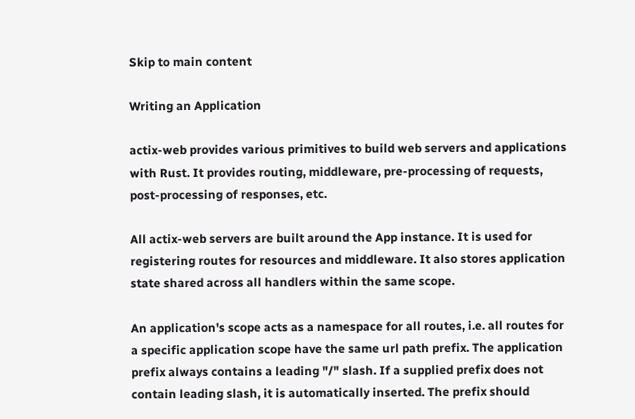Skip to main content

Writing an Application

actix-web provides various primitives to build web servers and applications with Rust. It provides routing, middleware, pre-processing of requests, post-processing of responses, etc.

All actix-web servers are built around the App instance. It is used for registering routes for resources and middleware. It also stores application state shared across all handlers within the same scope.

An application's scope acts as a namespace for all routes, i.e. all routes for a specific application scope have the same url path prefix. The application prefix always contains a leading "/" slash. If a supplied prefix does not contain leading slash, it is automatically inserted. The prefix should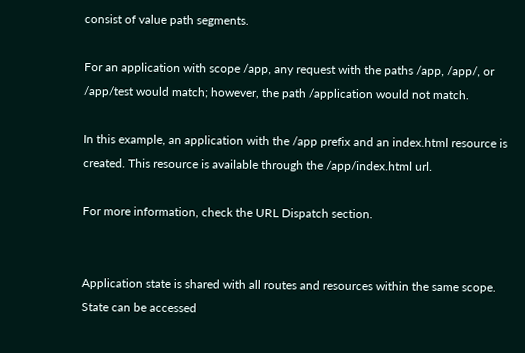consist of value path segments.

For an application with scope /app, any request with the paths /app, /app/, or /app/test would match; however, the path /application would not match.

In this example, an application with the /app prefix and an index.html resource is created. This resource is available through the /app/index.html url.

For more information, check the URL Dispatch section.


Application state is shared with all routes and resources within the same scope. State can be accessed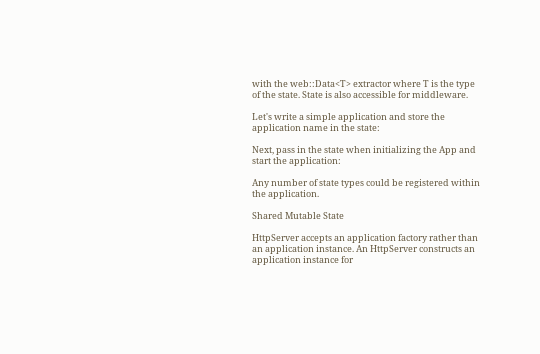with the web::Data<T> extractor where T is the type of the state. State is also accessible for middleware.

Let's write a simple application and store the application name in the state:

Next, pass in the state when initializing the App and start the application:

Any number of state types could be registered within the application.

Shared Mutable State

HttpServer accepts an application factory rather than an application instance. An HttpServer constructs an application instance for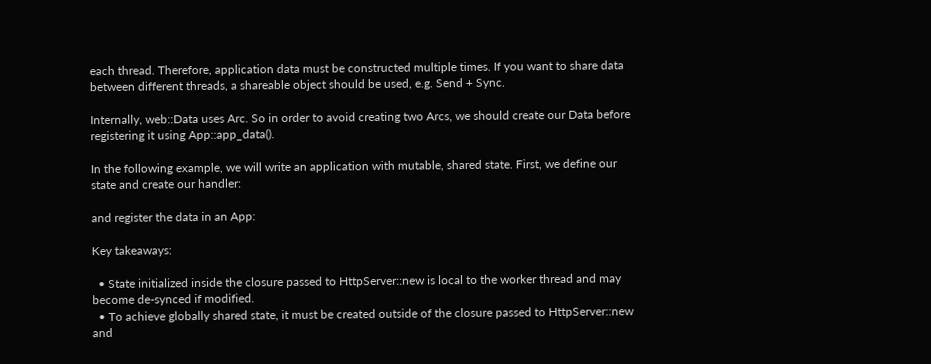each thread. Therefore, application data must be constructed multiple times. If you want to share data between different threads, a shareable object should be used, e.g. Send + Sync.

Internally, web::Data uses Arc. So in order to avoid creating two Arcs, we should create our Data before registering it using App::app_data().

In the following example, we will write an application with mutable, shared state. First, we define our state and create our handler:

and register the data in an App:

Key takeaways:

  • State initialized inside the closure passed to HttpServer::new is local to the worker thread and may become de-synced if modified.
  • To achieve globally shared state, it must be created outside of the closure passed to HttpServer::new and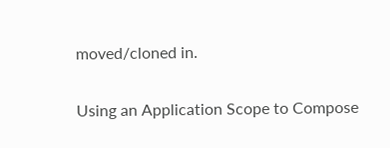moved/cloned in.

Using an Application Scope to Compose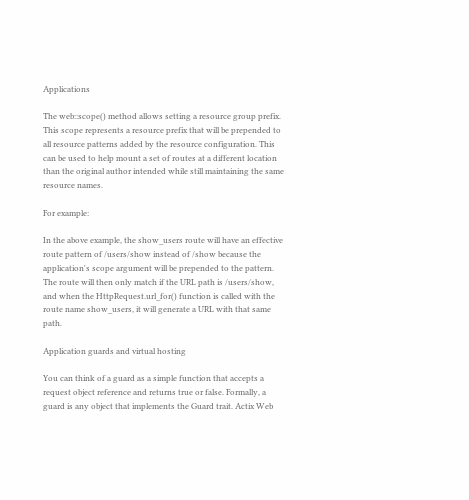Applications

The web::scope() method allows setting a resource group prefix. This scope represents a resource prefix that will be prepended to all resource patterns added by the resource configuration. This can be used to help mount a set of routes at a different location than the original author intended while still maintaining the same resource names.

For example:

In the above example, the show_users route will have an effective route pattern of /users/show instead of /show because the application's scope argument will be prepended to the pattern. The route will then only match if the URL path is /users/show, and when the HttpRequest.url_for() function is called with the route name show_users, it will generate a URL with that same path.

Application guards and virtual hosting

You can think of a guard as a simple function that accepts a request object reference and returns true or false. Formally, a guard is any object that implements the Guard trait. Actix Web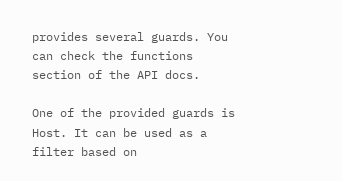provides several guards. You can check the functions section of the API docs.

One of the provided guards is Host. It can be used as a filter based on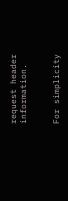request header information.


For simplicity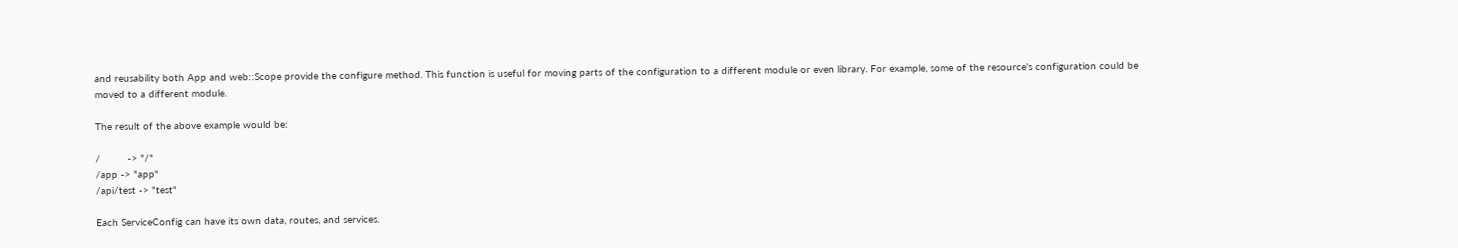and reusability both App and web::Scope provide the configure method. This function is useful for moving parts of the configuration to a different module or even library. For example, some of the resource's configuration could be moved to a different module.

The result of the above example would be:

/         -> "/"
/app -> "app"
/api/test -> "test"

Each ServiceConfig can have its own data, routes, and services.